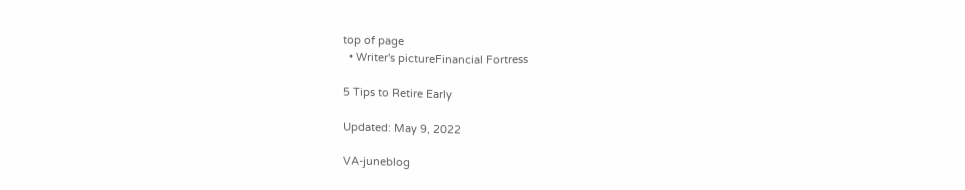top of page
  • Writer's pictureFinancial Fortress

5 Tips to Retire Early

Updated: May 9, 2022

VA-juneblog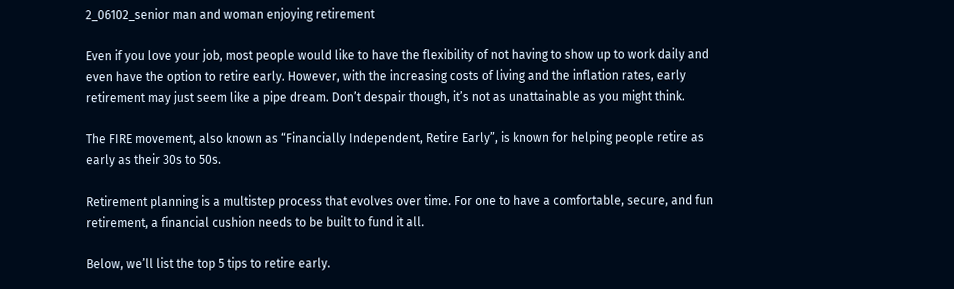2_06102_senior man and woman enjoying retirement

Even if you love your job, most people would like to have the flexibility of not having to show up to work daily and even have the option to retire early. However, with the increasing costs of living and the inflation rates, early retirement may just seem like a pipe dream. Don’t despair though, it’s not as unattainable as you might think.

The FIRE movement, also known as “Financially Independent, Retire Early”, is known for helping people retire as early as their 30s to 50s.

Retirement planning is a multistep process that evolves over time. For one to have a comfortable, secure, and fun retirement, a financial cushion needs to be built to fund it all.

Below, we’ll list the top 5 tips to retire early.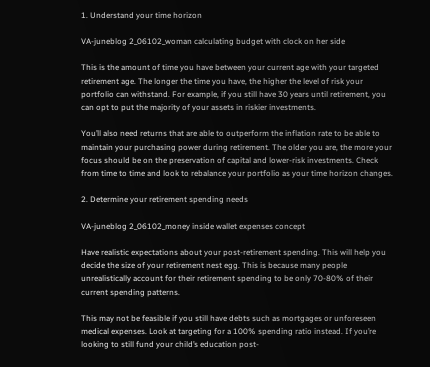1. Understand your time horizon

VA-juneblog 2_06102_woman calculating budget with clock on her side

This is the amount of time you have between your current age with your targeted retirement age. The longer the time you have, the higher the level of risk your portfolio can withstand. For example, if you still have 30 years until retirement, you can opt to put the majority of your assets in riskier investments.

You’ll also need returns that are able to outperform the inflation rate to be able to maintain your purchasing power during retirement. The older you are, the more your focus should be on the preservation of capital and lower-risk investments. Check from time to time and look to rebalance your portfolio as your time horizon changes.

2. Determine your retirement spending needs

VA-juneblog 2_06102_money inside wallet expenses concept

Have realistic expectations about your post-retirement spending. This will help you decide the size of your retirement nest egg. This is because many people unrealistically account for their retirement spending to be only 70-80% of their current spending patterns.

This may not be feasible if you still have debts such as mortgages or unforeseen medical expenses. Look at targeting for a 100% spending ratio instead. If you’re looking to still fund your child’s education post-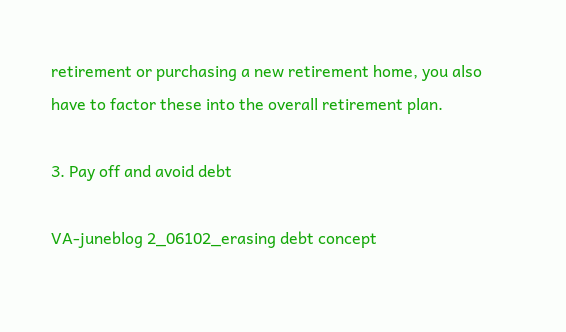retirement or purchasing a new retirement home, you also have to factor these into the overall retirement plan.

3. Pay off and avoid debt

VA-juneblog 2_06102_erasing debt concept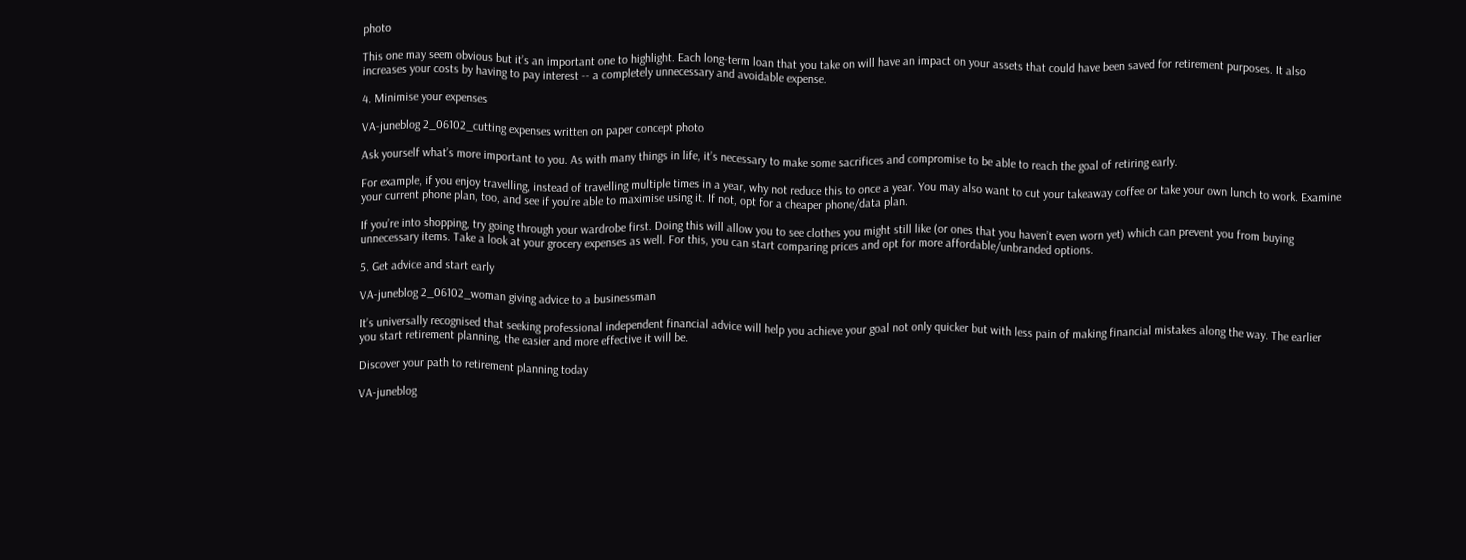photo

This one may seem obvious but it’s an important one to highlight. Each long-term loan that you take on will have an impact on your assets that could have been saved for retirement purposes. It also increases your costs by having to pay interest -- a completely unnecessary and avoidable expense.

4. Minimise your expenses

VA-juneblog 2_06102_cutting expenses written on paper concept photo

Ask yourself what’s more important to you. As with many things in life, it’s necessary to make some sacrifices and compromise to be able to reach the goal of retiring early.

For example, if you enjoy travelling, instead of travelling multiple times in a year, why not reduce this to once a year. You may also want to cut your takeaway coffee or take your own lunch to work. Examine your current phone plan, too, and see if you’re able to maximise using it. If not, opt for a cheaper phone/data plan.

If you’re into shopping, try going through your wardrobe first. Doing this will allow you to see clothes you might still like (or ones that you haven’t even worn yet) which can prevent you from buying unnecessary items. Take a look at your grocery expenses as well. For this, you can start comparing prices and opt for more affordable/unbranded options.

5. Get advice and start early

VA-juneblog 2_06102_woman giving advice to a businessman

It’s universally recognised that seeking professional independent financial advice will help you achieve your goal not only quicker but with less pain of making financial mistakes along the way. The earlier you start retirement planning, the easier and more effective it will be.

Discover your path to retirement planning today

VA-juneblog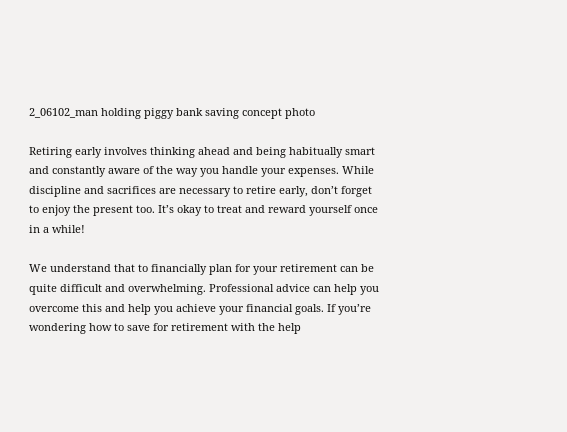2_06102_man holding piggy bank saving concept photo

Retiring early involves thinking ahead and being habitually smart and constantly aware of the way you handle your expenses. While discipline and sacrifices are necessary to retire early, don’t forget to enjoy the present too. It’s okay to treat and reward yourself once in a while!

We understand that to financially plan for your retirement can be quite difficult and overwhelming. Professional advice can help you overcome this and help you achieve your financial goals. If you’re wondering how to save for retirement with the help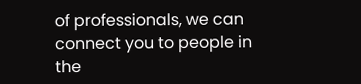of professionals, we can connect you to people in the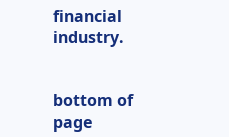financial industry.


bottom of page